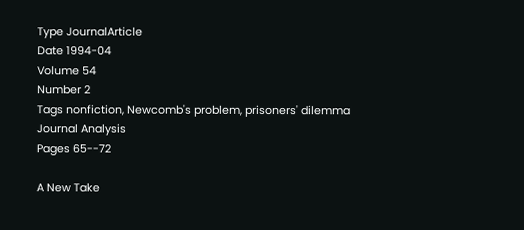Type JournalArticle
Date 1994-04
Volume 54
Number 2
Tags nonfiction, Newcomb's problem, prisoners' dilemma
Journal Analysis
Pages 65--72

A New Take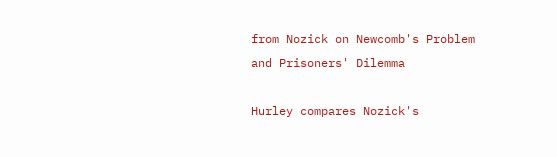from Nozick on Newcomb's Problem and Prisoners' Dilemma

Hurley compares Nozick's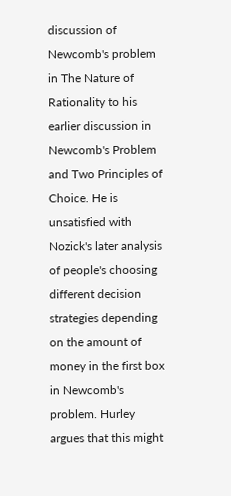discussion of Newcomb's problem in The Nature of Rationality to his earlier discussion in Newcomb's Problem and Two Principles of Choice. He is unsatisfied with Nozick's later analysis of people's choosing different decision strategies depending on the amount of money in the first box in Newcomb's problem. Hurley argues that this might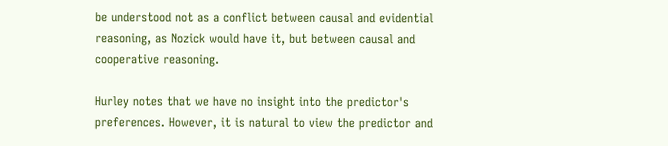be understood not as a conflict between causal and evidential reasoning, as Nozick would have it, but between causal and cooperative reasoning.

Hurley notes that we have no insight into the predictor's preferences. However, it is natural to view the predictor and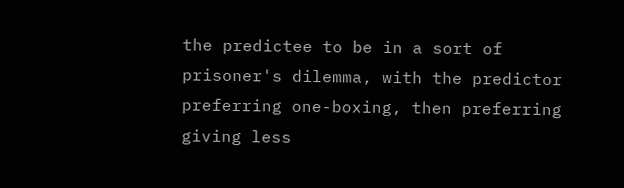the predictee to be in a sort of prisoner's dilemma, with the predictor preferring one-boxing, then preferring giving less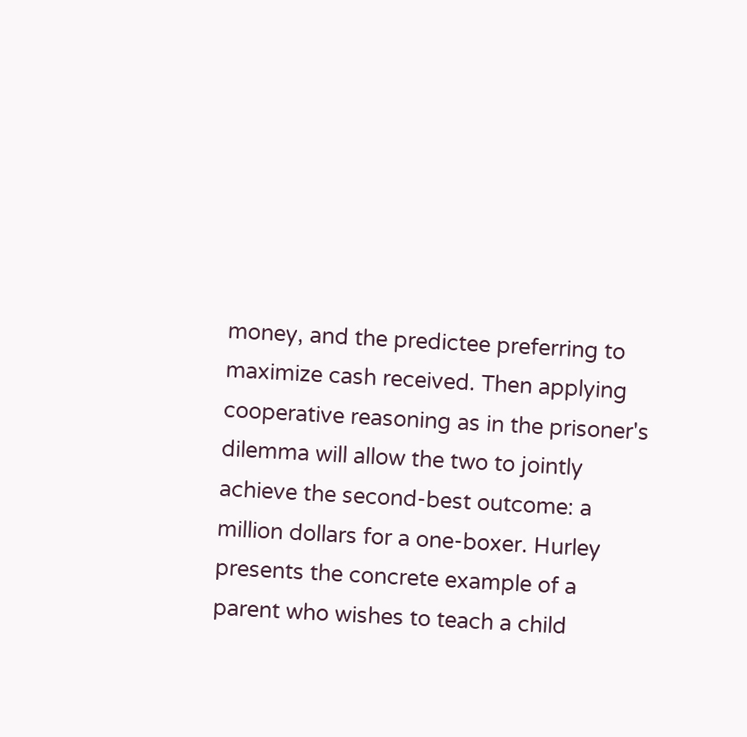money, and the predictee preferring to maximize cash received. Then applying cooperative reasoning as in the prisoner's dilemma will allow the two to jointly achieve the second-best outcome: a million dollars for a one-boxer. Hurley presents the concrete example of a parent who wishes to teach a child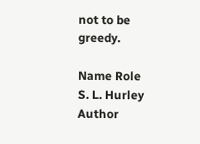not to be greedy.

Name Role
S. L. Hurley Author